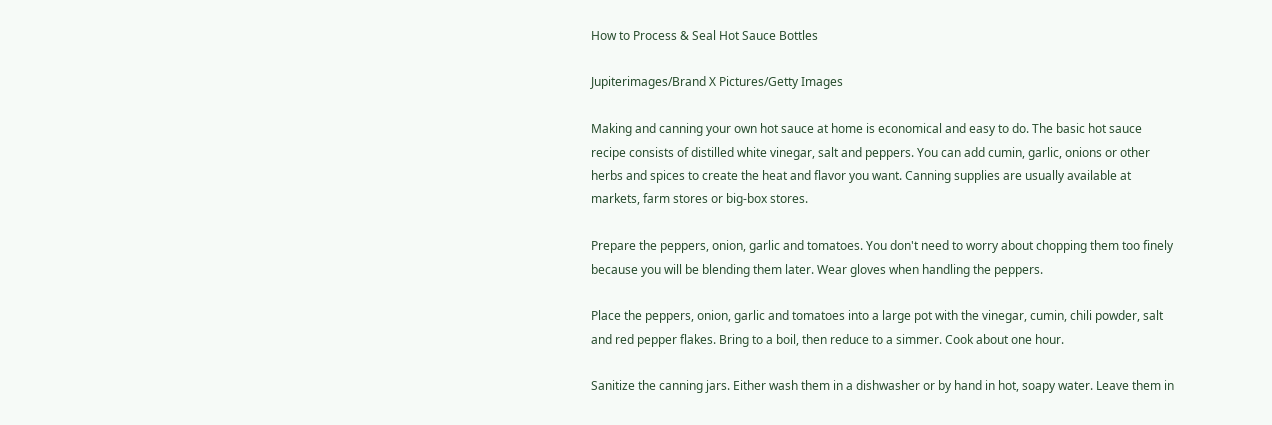How to Process & Seal Hot Sauce Bottles

Jupiterimages/Brand X Pictures/Getty Images

Making and canning your own hot sauce at home is economical and easy to do. The basic hot sauce recipe consists of distilled white vinegar, salt and peppers. You can add cumin, garlic, onions or other herbs and spices to create the heat and flavor you want. Canning supplies are usually available at markets, farm stores or big-box stores.

Prepare the peppers, onion, garlic and tomatoes. You don't need to worry about chopping them too finely because you will be blending them later. Wear gloves when handling the peppers.

Place the peppers, onion, garlic and tomatoes into a large pot with the vinegar, cumin, chili powder, salt and red pepper flakes. Bring to a boil, then reduce to a simmer. Cook about one hour.

Sanitize the canning jars. Either wash them in a dishwasher or by hand in hot, soapy water. Leave them in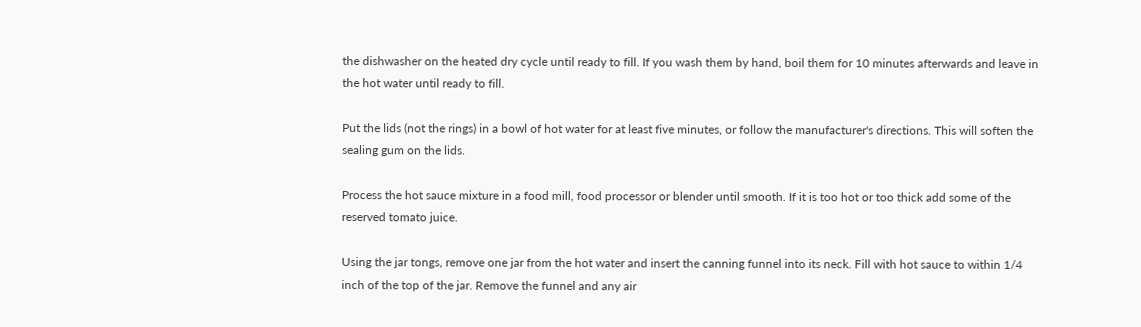the dishwasher on the heated dry cycle until ready to fill. If you wash them by hand, boil them for 10 minutes afterwards and leave in the hot water until ready to fill.

Put the lids (not the rings) in a bowl of hot water for at least five minutes, or follow the manufacturer's directions. This will soften the sealing gum on the lids.

Process the hot sauce mixture in a food mill, food processor or blender until smooth. If it is too hot or too thick add some of the reserved tomato juice.

Using the jar tongs, remove one jar from the hot water and insert the canning funnel into its neck. Fill with hot sauce to within 1/4 inch of the top of the jar. Remove the funnel and any air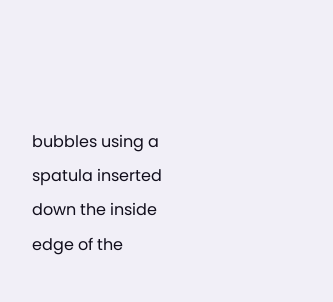bubbles using a spatula inserted down the inside edge of the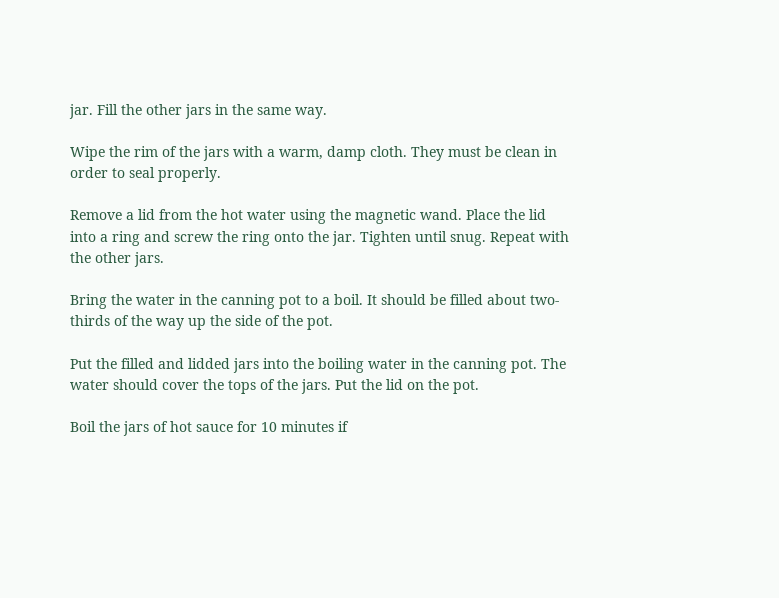jar. Fill the other jars in the same way.

Wipe the rim of the jars with a warm, damp cloth. They must be clean in order to seal properly.

Remove a lid from the hot water using the magnetic wand. Place the lid into a ring and screw the ring onto the jar. Tighten until snug. Repeat with the other jars.

Bring the water in the canning pot to a boil. It should be filled about two-thirds of the way up the side of the pot.

Put the filled and lidded jars into the boiling water in the canning pot. The water should cover the tops of the jars. Put the lid on the pot.

Boil the jars of hot sauce for 10 minutes if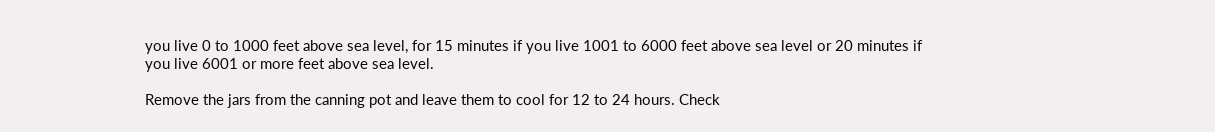you live 0 to 1000 feet above sea level, for 15 minutes if you live 1001 to 6000 feet above sea level or 20 minutes if you live 6001 or more feet above sea level.

Remove the jars from the canning pot and leave them to cool for 12 to 24 hours. Check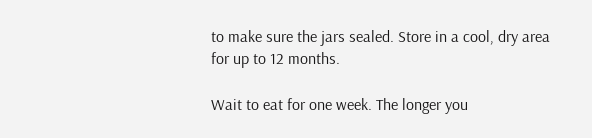to make sure the jars sealed. Store in a cool, dry area for up to 12 months.

Wait to eat for one week. The longer you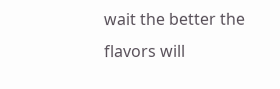wait the better the flavors will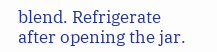blend. Refrigerate after opening the jar.